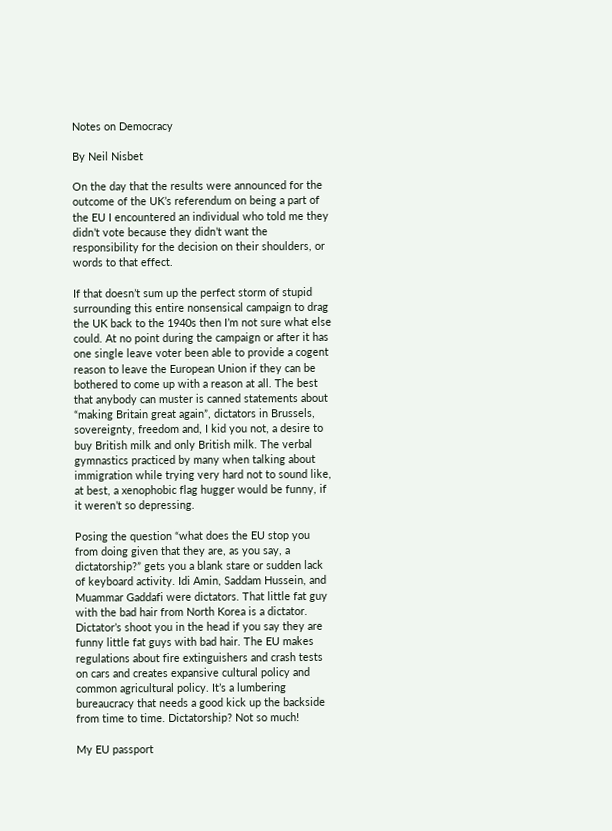Notes on Democracy

By Neil Nisbet

On the day that the results were announced for the outcome of the UK’s referendum on being a part of the EU I encountered an individual who told me they didn’t vote because they didn’t want the responsibility for the decision on their shoulders, or words to that effect.

If that doesn’t sum up the perfect storm of stupid surrounding this entire nonsensical campaign to drag the UK back to the 1940s then I’m not sure what else could. At no point during the campaign or after it has one single leave voter been able to provide a cogent reason to leave the European Union if they can be bothered to come up with a reason at all. The best that anybody can muster is canned statements about “making Britain great again”, dictators in Brussels, sovereignty, freedom and, I kid you not, a desire to buy British milk and only British milk. The verbal gymnastics practiced by many when talking about immigration while trying very hard not to sound like, at best, a xenophobic flag hugger would be funny, if it weren’t so depressing.

Posing the question “what does the EU stop you from doing given that they are, as you say, a dictatorship?” gets you a blank stare or sudden lack of keyboard activity. Idi Amin, Saddam Hussein, and Muammar Gaddafi were dictators. That little fat guy with the bad hair from North Korea is a dictator. Dictator’s shoot you in the head if you say they are funny little fat guys with bad hair. The EU makes regulations about fire extinguishers and crash tests on cars and creates expansive cultural policy and common agricultural policy. It’s a lumbering bureaucracy that needs a good kick up the backside from time to time. Dictatorship? Not so much!

My EU passport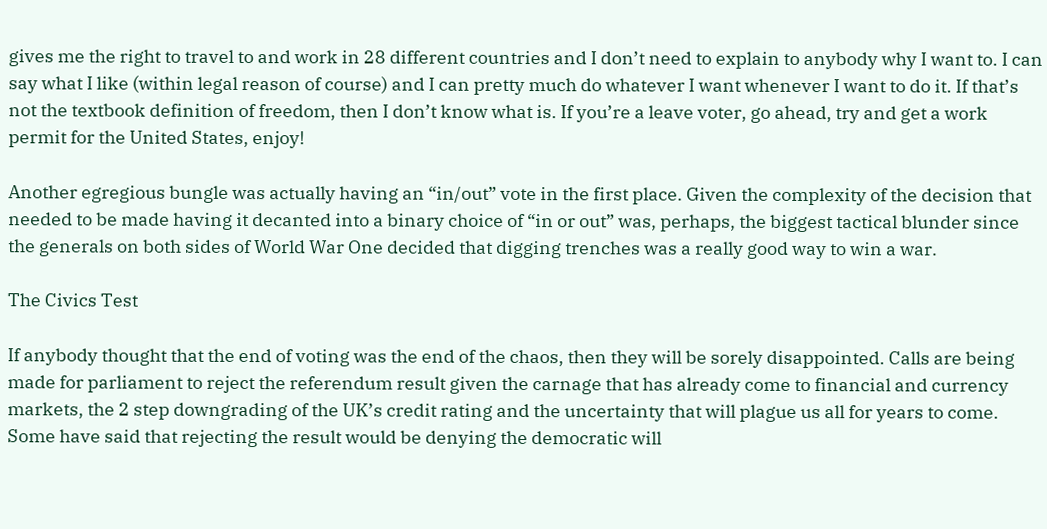gives me the right to travel to and work in 28 different countries and I don’t need to explain to anybody why I want to. I can say what I like (within legal reason of course) and I can pretty much do whatever I want whenever I want to do it. If that’s not the textbook definition of freedom, then I don’t know what is. If you’re a leave voter, go ahead, try and get a work permit for the United States, enjoy!

Another egregious bungle was actually having an “in/out” vote in the first place. Given the complexity of the decision that needed to be made having it decanted into a binary choice of “in or out” was, perhaps, the biggest tactical blunder since the generals on both sides of World War One decided that digging trenches was a really good way to win a war.

The Civics Test

If anybody thought that the end of voting was the end of the chaos, then they will be sorely disappointed. Calls are being made for parliament to reject the referendum result given the carnage that has already come to financial and currency markets, the 2 step downgrading of the UK’s credit rating and the uncertainty that will plague us all for years to come. Some have said that rejecting the result would be denying the democratic will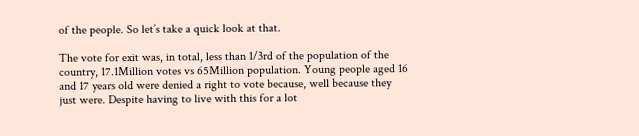of the people. So let’s take a quick look at that.

The vote for exit was, in total, less than 1/3rd of the population of the country, 17.1Million votes vs 65Million population. Young people aged 16 and 17 years old were denied a right to vote because, well because they just were. Despite having to live with this for a lot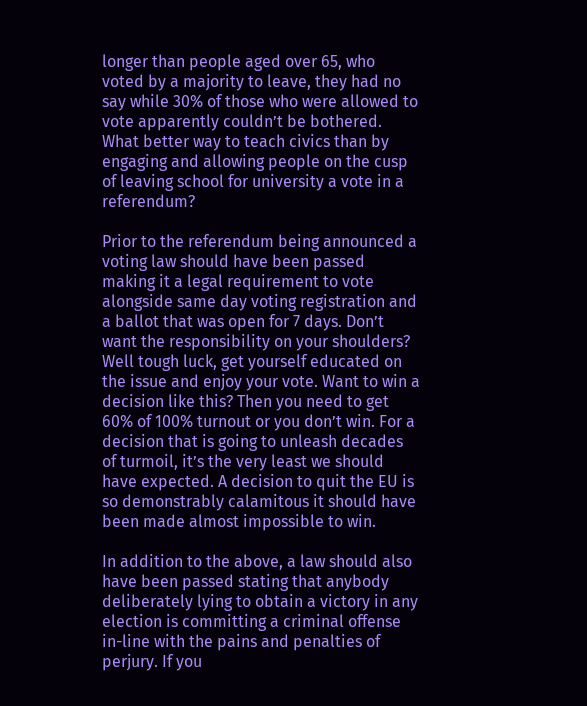longer than people aged over 65, who voted by a majority to leave, they had no say while 30% of those who were allowed to vote apparently couldn’t be bothered. What better way to teach civics than by engaging and allowing people on the cusp of leaving school for university a vote in a referendum?

Prior to the referendum being announced a voting law should have been passed making it a legal requirement to vote alongside same day voting registration and a ballot that was open for 7 days. Don’t want the responsibility on your shoulders? Well tough luck, get yourself educated on the issue and enjoy your vote. Want to win a decision like this? Then you need to get 60% of 100% turnout or you don’t win. For a decision that is going to unleash decades of turmoil, it’s the very least we should have expected. A decision to quit the EU is so demonstrably calamitous it should have been made almost impossible to win.

In addition to the above, a law should also have been passed stating that anybody deliberately lying to obtain a victory in any election is committing a criminal offense in-line with the pains and penalties of perjury. If you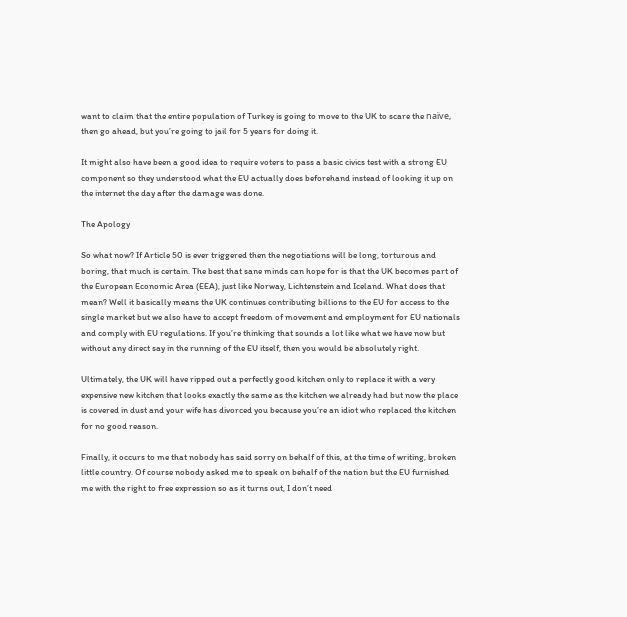want to claim that the entire population of Turkey is going to move to the UK to scare the naïve, then go ahead, but you’re going to jail for 5 years for doing it.

It might also have been a good idea to require voters to pass a basic civics test with a strong EU component so they understood what the EU actually does beforehand instead of looking it up on the internet the day after the damage was done.

The Apology

So what now? If Article 50 is ever triggered then the negotiations will be long, torturous and boring, that much is certain. The best that sane minds can hope for is that the UK becomes part of the European Economic Area (EEA), just like Norway, Lichtenstein and Iceland. What does that mean? Well it basically means the UK continues contributing billions to the EU for access to the single market but we also have to accept freedom of movement and employment for EU nationals and comply with EU regulations. If you’re thinking that sounds a lot like what we have now but without any direct say in the running of the EU itself, then you would be absolutely right.

Ultimately, the UK will have ripped out a perfectly good kitchen only to replace it with a very expensive new kitchen that looks exactly the same as the kitchen we already had but now the place is covered in dust and your wife has divorced you because you’re an idiot who replaced the kitchen for no good reason.

Finally, it occurs to me that nobody has said sorry on behalf of this, at the time of writing, broken little country. Of course nobody asked me to speak on behalf of the nation but the EU furnished me with the right to free expression so as it turns out, I don’t need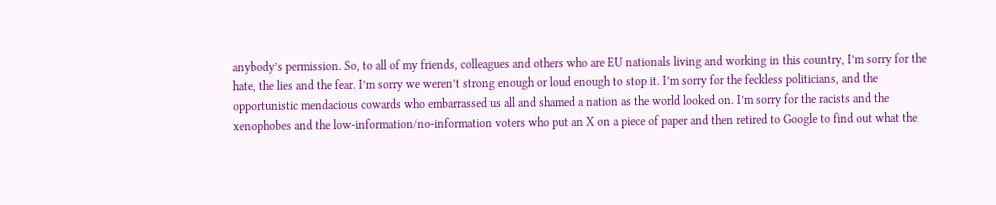anybody’s permission. So, to all of my friends, colleagues and others who are EU nationals living and working in this country, I’m sorry for the hate, the lies and the fear. I’m sorry we weren’t strong enough or loud enough to stop it. I’m sorry for the feckless politicians, and the opportunistic mendacious cowards who embarrassed us all and shamed a nation as the world looked on. I’m sorry for the racists and the xenophobes and the low-information/no-information voters who put an X on a piece of paper and then retired to Google to find out what the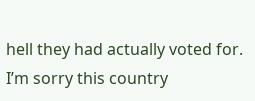hell they had actually voted for. I’m sorry this country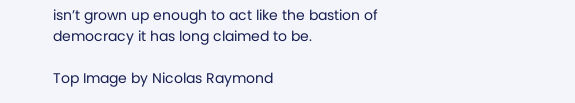isn’t grown up enough to act like the bastion of democracy it has long claimed to be.

Top Image by Nicolas Raymond